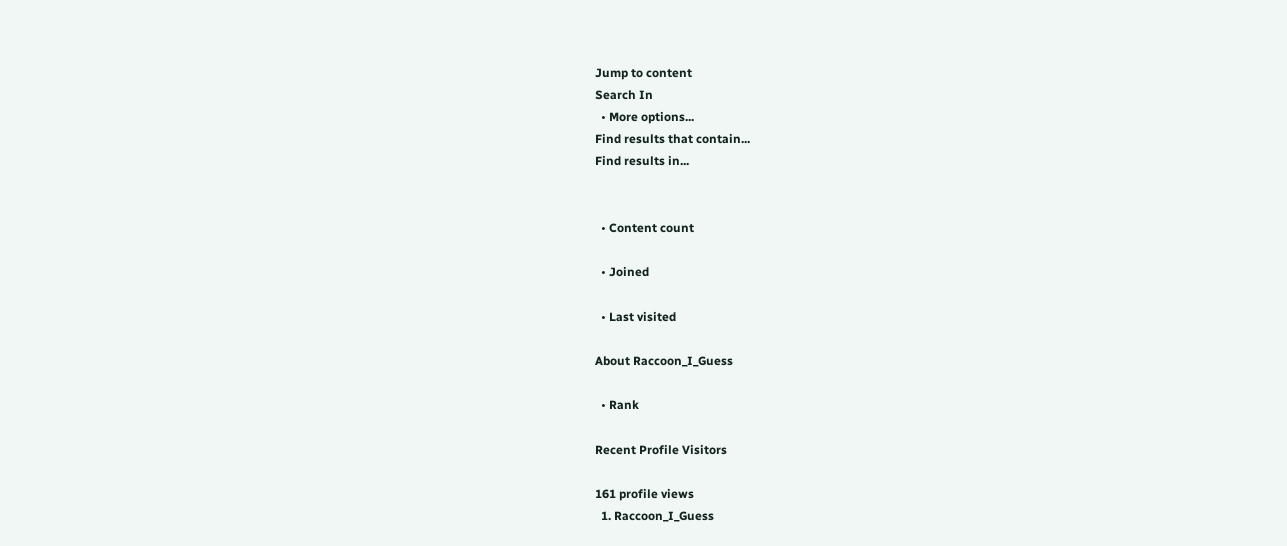Jump to content
Search In
  • More options...
Find results that contain...
Find results in...


  • Content count

  • Joined

  • Last visited

About Raccoon_I_Guess

  • Rank

Recent Profile Visitors

161 profile views
  1. Raccoon_I_Guess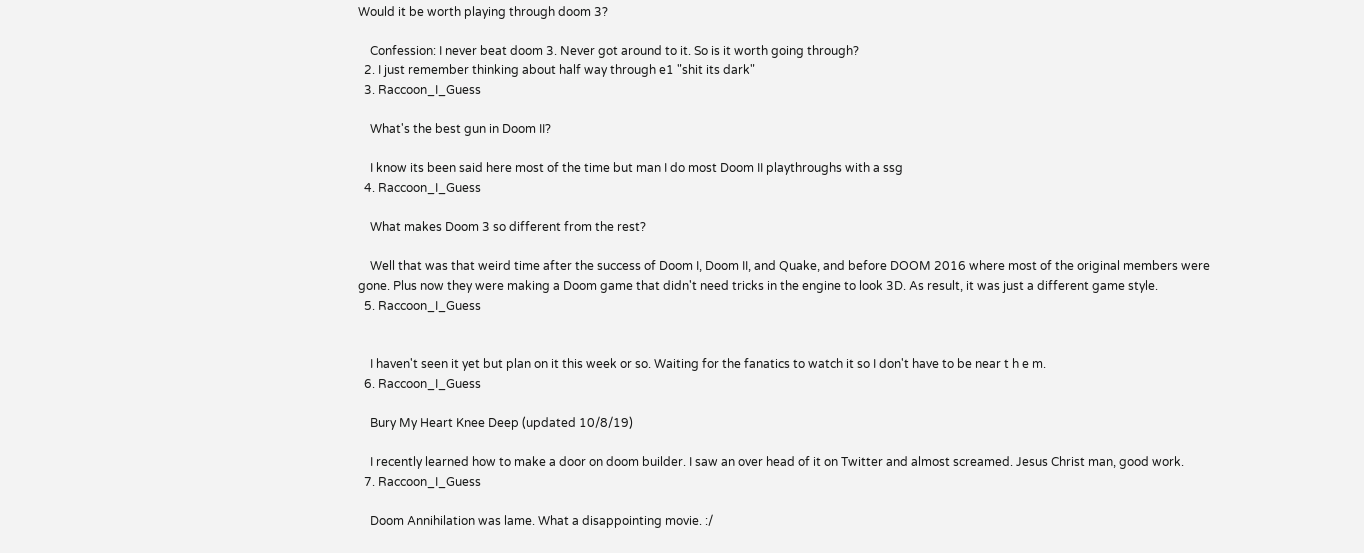Would it be worth playing through doom 3?

    Confession: I never beat doom 3. Never got around to it. So is it worth going through?
  2. I just remember thinking about half way through e1 "shit its dark"
  3. Raccoon_I_Guess

    What's the best gun in Doom II?

    I know its been said here most of the time but man I do most Doom II playthroughs with a ssg
  4. Raccoon_I_Guess

    What makes Doom 3 so different from the rest?

    Well that was that weird time after the success of Doom I, Doom II, and Quake, and before DOOM 2016 where most of the original members were gone. Plus now they were making a Doom game that didn't need tricks in the engine to look 3D. As result, it was just a different game style.
  5. Raccoon_I_Guess


    I haven't seen it yet but plan on it this week or so. Waiting for the fanatics to watch it so I don't have to be near t h e m.
  6. Raccoon_I_Guess

    Bury My Heart Knee Deep (updated 10/8/19)

    I recently learned how to make a door on doom builder. I saw an over head of it on Twitter and almost screamed. Jesus Christ man, good work.
  7. Raccoon_I_Guess

    Doom Annihilation was lame. What a disappointing movie. :/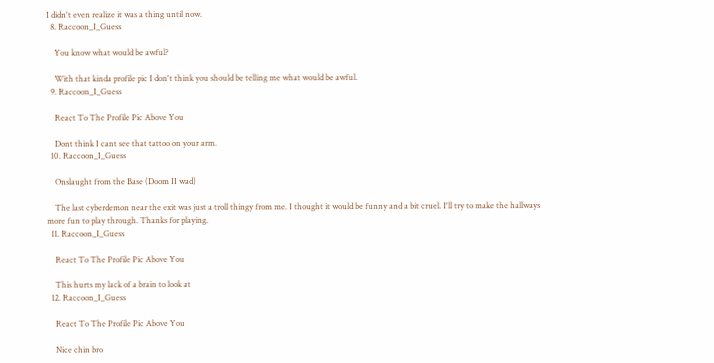I didn't even realize it was a thing until now.
  8. Raccoon_I_Guess

    You know what would be awful?

    With that kinda profile pic I don't think you should be telling me what would be awful.
  9. Raccoon_I_Guess

    React To The Profile Pic Above You

    Dont think I cant see that tattoo on your arm.
  10. Raccoon_I_Guess

    Onslaught from the Base (Doom II wad)

    The last cyberdemon near the exit was just a troll thingy from me. I thought it would be funny and a bit cruel. I'll try to make the hallways more fun to play through. Thanks for playing.
  11. Raccoon_I_Guess

    React To The Profile Pic Above You

    This hurts my lack of a brain to look at
  12. Raccoon_I_Guess

    React To The Profile Pic Above You

    Nice chin bro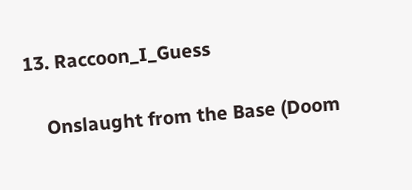13. Raccoon_I_Guess

    Onslaught from the Base (Doom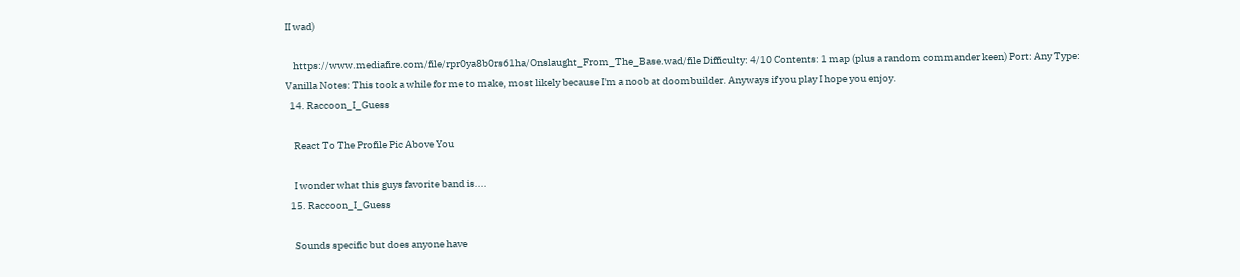II wad)

    https://www.mediafire.com/file/rpr0ya8b0rs61ha/Onslaught_From_The_Base.wad/file Difficulty: 4/10 Contents: 1 map (plus a random commander keen) Port: Any Type: Vanilla Notes: This took a while for me to make, most likely because I'm a noob at doombuilder. Anyways if you play I hope you enjoy.
  14. Raccoon_I_Guess

    React To The Profile Pic Above You

    I wonder what this guys favorite band is....
  15. Raccoon_I_Guess

    Sounds specific but does anyone have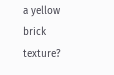a yellow brick texture?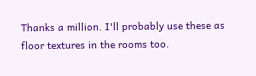Thanks a million. I'll probably use these as floor textures in the rooms too.